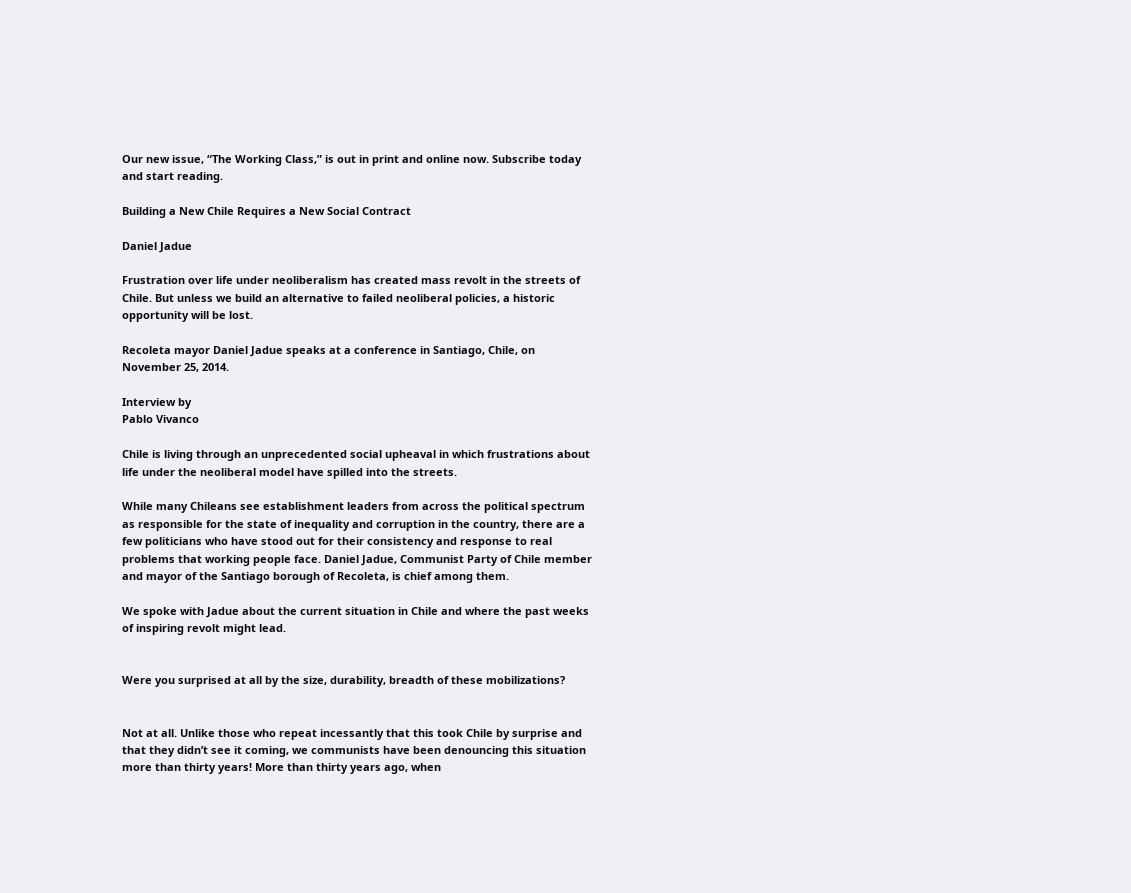Our new issue, “The Working Class,” is out in print and online now. Subscribe today and start reading.

Building a New Chile Requires a New Social Contract

Daniel Jadue

Frustration over life under neoliberalism has created mass revolt in the streets of Chile. But unless we build an alternative to failed neoliberal policies, a historic opportunity will be lost.

Recoleta mayor Daniel Jadue speaks at a conference in Santiago, Chile, on November 25, 2014.

Interview by
Pablo Vivanco

Chile is living through an unprecedented social upheaval in which frustrations about life under the neoliberal model have spilled into the streets.

While many Chileans see establishment leaders from across the political spectrum as responsible for the state of inequality and corruption in the country, there are a few politicians who have stood out for their consistency and response to real problems that working people face. Daniel Jadue, Communist Party of Chile member and mayor of the Santiago borough of Recoleta, is chief among them.

We spoke with Jadue about the current situation in Chile and where the past weeks of inspiring revolt might lead.


Were you surprised at all by the size, durability, breadth of these mobilizations?


Not at all. Unlike those who repeat incessantly that this took Chile by surprise and that they didn’t see it coming, we communists have been denouncing this situation more than thirty years! More than thirty years ago, when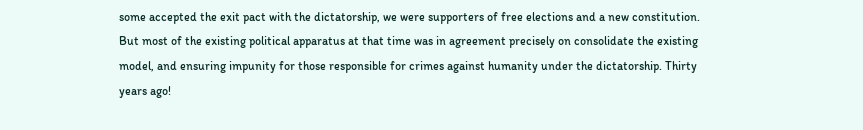some accepted the exit pact with the dictatorship, we were supporters of free elections and a new constitution. But most of the existing political apparatus at that time was in agreement precisely on consolidate the existing model, and ensuring impunity for those responsible for crimes against humanity under the dictatorship. Thirty years ago!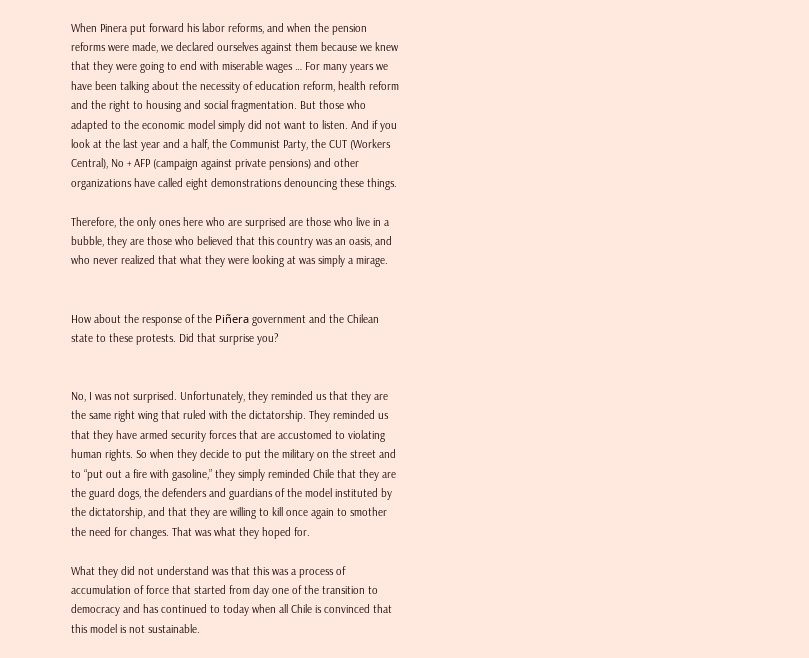When Pinera put forward his labor reforms, and when the pension reforms were made, we declared ourselves against them because we knew that they were going to end with miserable wages … For many years we have been talking about the necessity of education reform, health reform and the right to housing and social fragmentation. But those who adapted to the economic model simply did not want to listen. And if you look at the last year and a half, the Communist Party, the CUT (Workers Central), No + AFP (campaign against private pensions) and other organizations have called eight demonstrations denouncing these things.

Therefore, the only ones here who are surprised are those who live in a bubble, they are those who believed that this country was an oasis, and who never realized that what they were looking at was simply a mirage.


How about the response of the Piñera government and the Chilean state to these protests. Did that surprise you?


No, I was not surprised. Unfortunately, they reminded us that they are the same right wing that ruled with the dictatorship. They reminded us that they have armed security forces that are accustomed to violating human rights. So when they decide to put the military on the street and to “put out a fire with gasoline,” they simply reminded Chile that they are the guard dogs, the defenders and guardians of the model instituted by the dictatorship, and that they are willing to kill once again to smother the need for changes. That was what they hoped for.

What they did not understand was that this was a process of accumulation of force that started from day one of the transition to democracy and has continued to today when all Chile is convinced that this model is not sustainable.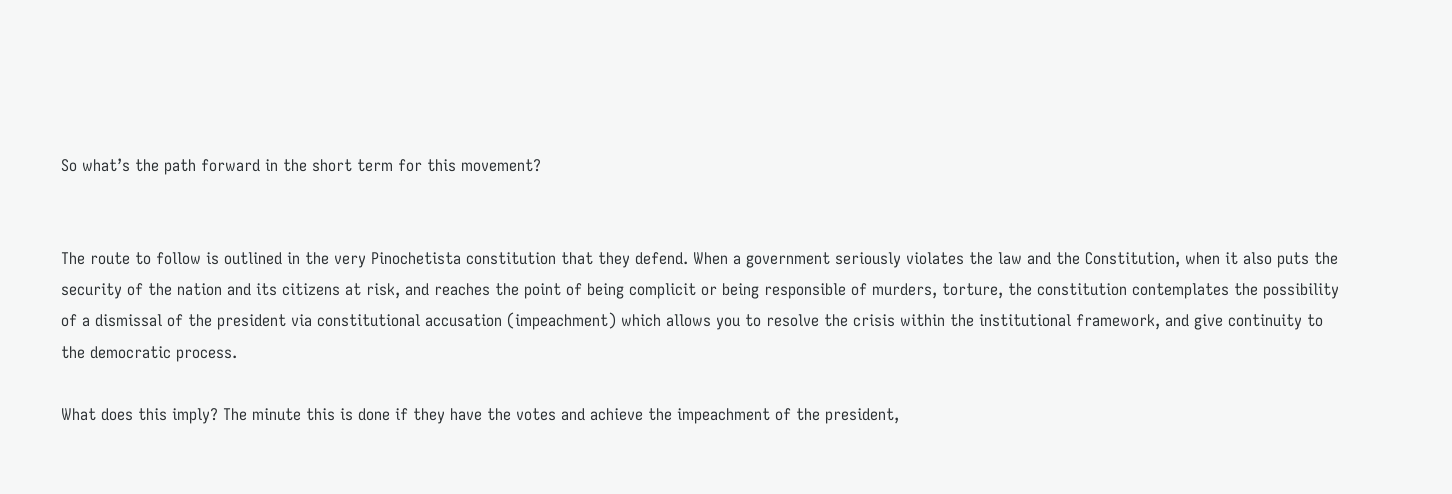So what’s the path forward in the short term for this movement?


The route to follow is outlined in the very Pinochetista constitution that they defend. When a government seriously violates the law and the Constitution, when it also puts the security of the nation and its citizens at risk, and reaches the point of being complicit or being responsible of murders, torture, the constitution contemplates the possibility of a dismissal of the president via constitutional accusation (impeachment) which allows you to resolve the crisis within the institutional framework, and give continuity to the democratic process.

What does this imply? The minute this is done if they have the votes and achieve the impeachment of the president,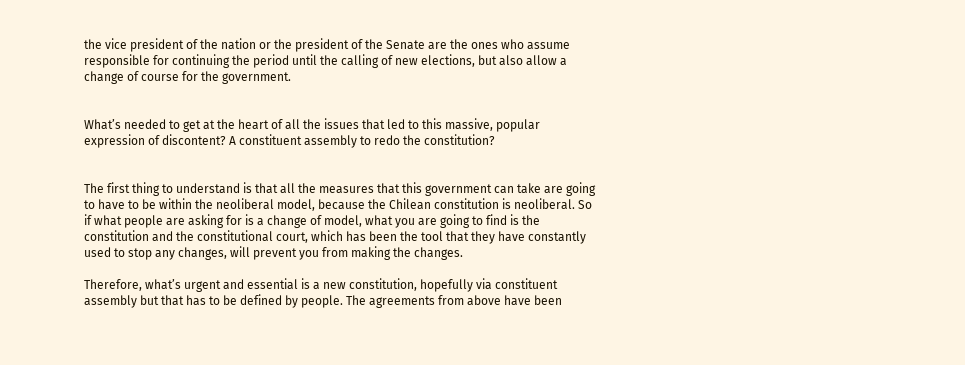the vice president of the nation or the president of the Senate are the ones who assume responsible for continuing the period until the calling of new elections, but also allow a change of course for the government.


What’s needed to get at the heart of all the issues that led to this massive, popular expression of discontent? A constituent assembly to redo the constitution?


The first thing to understand is that all the measures that this government can take are going to have to be within the neoliberal model, because the Chilean constitution is neoliberal. So if what people are asking for is a change of model, what you are going to find is the constitution and the constitutional court, which has been the tool that they have constantly used to stop any changes, will prevent you from making the changes.

Therefore, what’s urgent and essential is a new constitution, hopefully via constituent assembly but that has to be defined by people. The agreements from above have been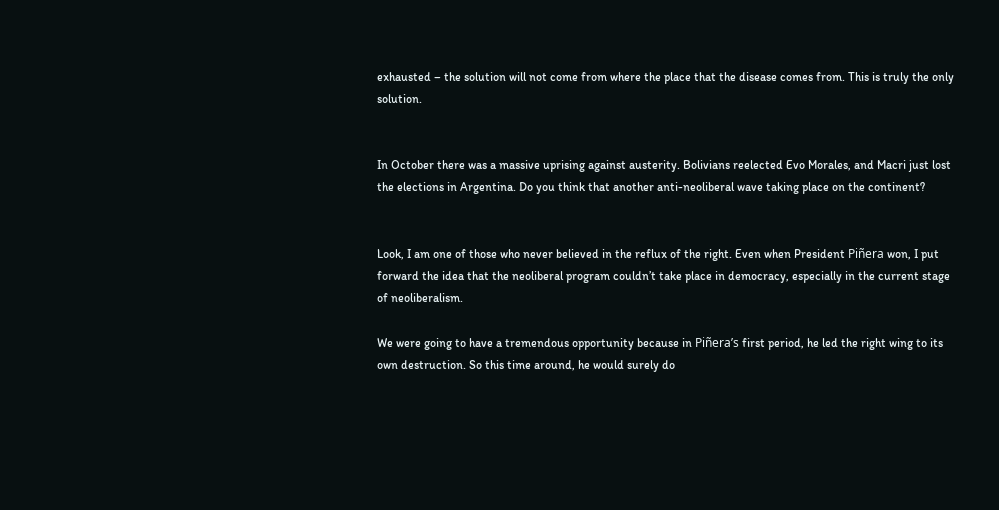exhausted – the solution will not come from where the place that the disease comes from. This is truly the only solution.


In October there was a massive uprising against austerity. Bolivians reelected Evo Morales, and Macri just lost the elections in Argentina. Do you think that another anti-neoliberal wave taking place on the continent?


Look, I am one of those who never believed in the reflux of the right. Even when President Piñera won, I put forward the idea that the neoliberal program couldn’t take place in democracy, especially in the current stage of neoliberalism.

We were going to have a tremendous opportunity because in Piñera’s first period, he led the right wing to its own destruction. So this time around, he would surely do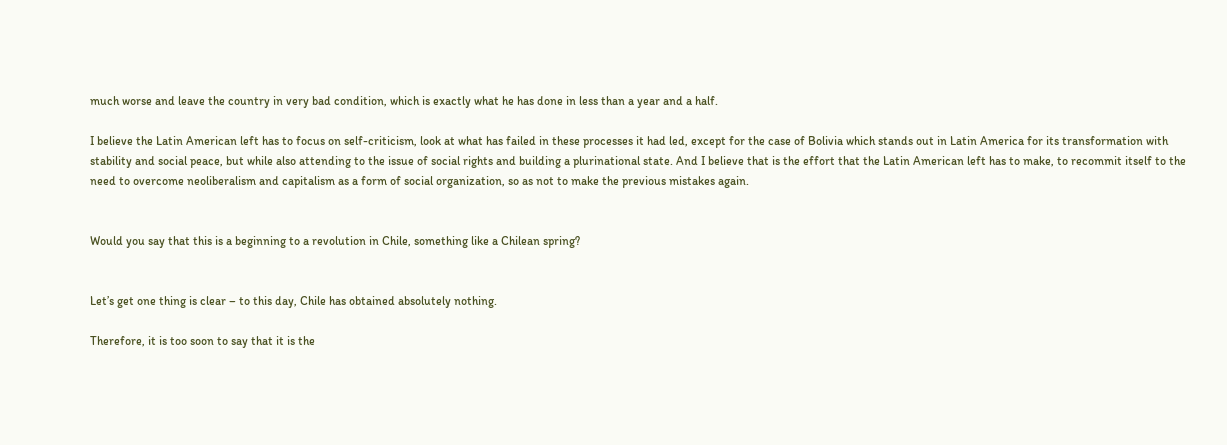much worse and leave the country in very bad condition, which is exactly what he has done in less than a year and a half.

I believe the Latin American left has to focus on self-criticism, look at what has failed in these processes it had led, except for the case of Bolivia which stands out in Latin America for its transformation with stability and social peace, but while also attending to the issue of social rights and building a plurinational state. And I believe that is the effort that the Latin American left has to make, to recommit itself to the need to overcome neoliberalism and capitalism as a form of social organization, so as not to make the previous mistakes again.


Would you say that this is a beginning to a revolution in Chile, something like a Chilean spring?


Let’s get one thing is clear – to this day, Chile has obtained absolutely nothing.

Therefore, it is too soon to say that it is the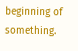beginning of something.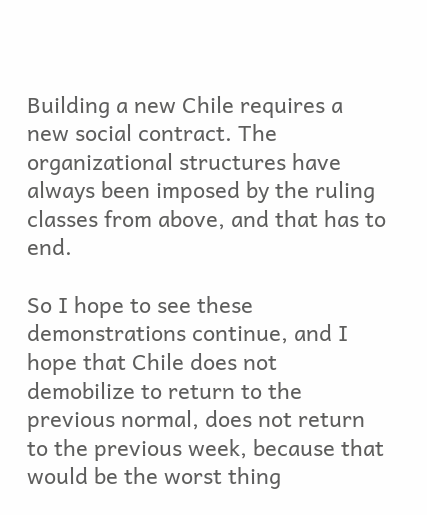Building a new Chile requires a new social contract. The organizational structures have always been imposed by the ruling classes from above, and that has to end.

So I hope to see these demonstrations continue, and I hope that Chile does not demobilize to return to the previous normal, does not return to the previous week, because that would be the worst thing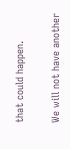that could happen.

We will not have another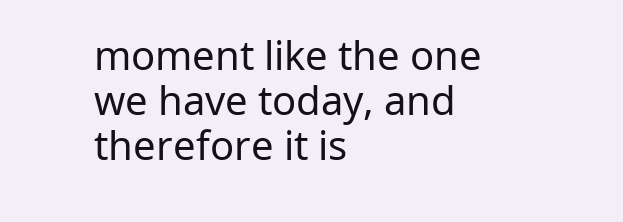moment like the one we have today, and therefore it is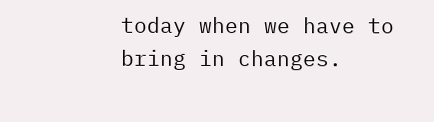today when we have to bring in changes.